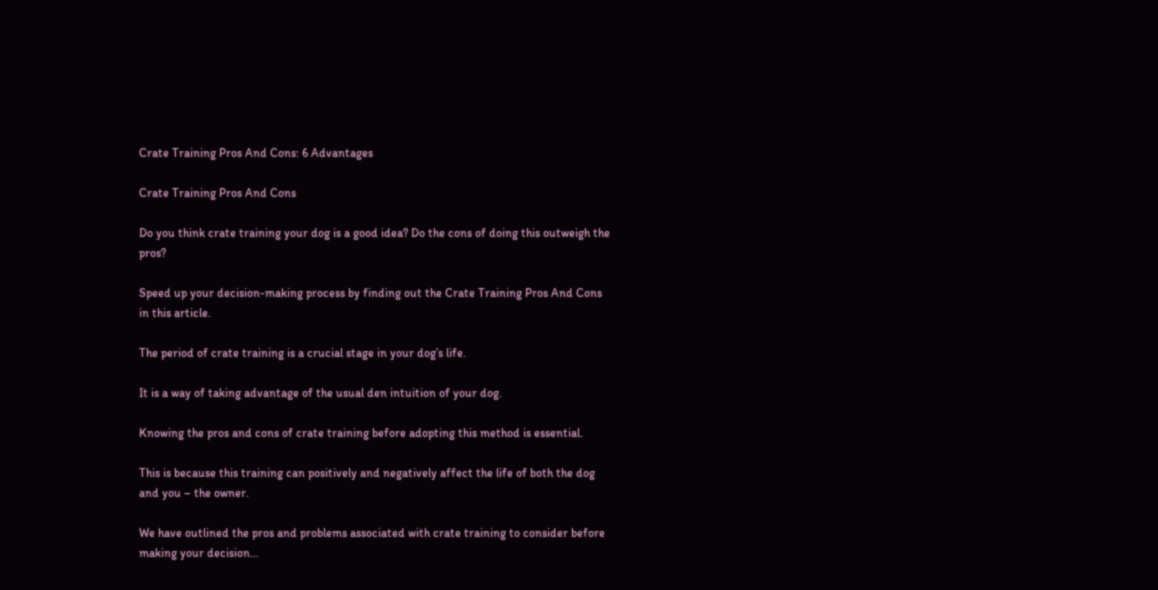Crate Training Pros And Cons: 6 Advantages

Crate Training Pros And Cons

Do you think crate training your dog is a good idea? Do the cons of doing this outweigh the pros?

Speed up your decision-making process by finding out the Crate Training Pros And Cons in this article.

The period of crate training is a crucial stage in your dog’s life.

It is a way of taking advantage of the usual den intuition of your dog.

Knowing the pros and cons of crate training before adopting this method is essential.

This is because this training can positively and negatively affect the life of both the dog and you – the owner.

We have outlined the pros and problems associated with crate training to consider before making your decision…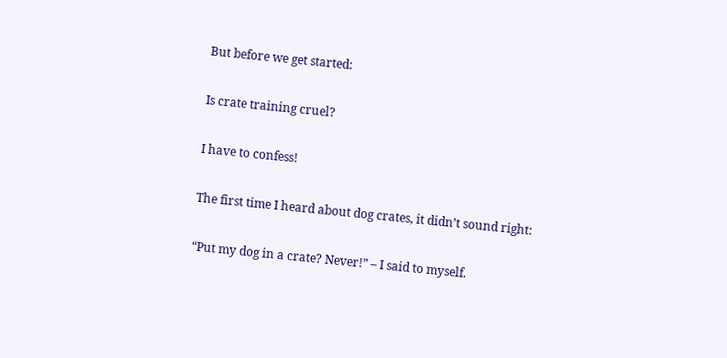But before we get started:

Is crate training cruel?

I have to confess!

The first time I heard about dog crates, it didn’t sound right:

“Put my dog in a crate? Never!” – I said to myself.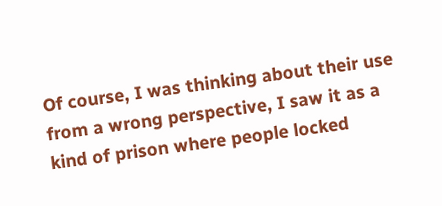Of course, I was thinking about their use from a wrong perspective, I saw it as a kind of prison where people locked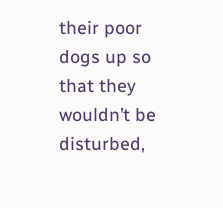their poor dogs up so that they wouldn’t be disturbed,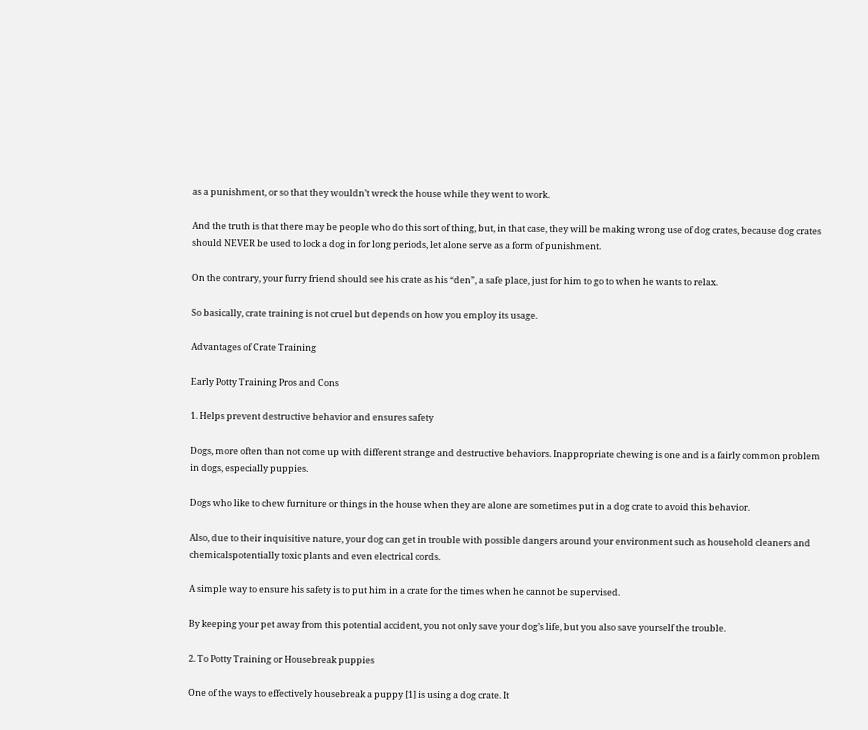as a punishment, or so that they wouldn’t wreck the house while they went to work.

And the truth is that there may be people who do this sort of thing, but, in that case, they will be making wrong use of dog crates, because dog crates should NEVER be used to lock a dog in for long periods, let alone serve as a form of punishment.

On the contrary, your furry friend should see his crate as his “den”, a safe place, just for him to go to when he wants to relax.

So basically, crate training is not cruel but depends on how you employ its usage.

Advantages of Crate Training

Early Potty Training Pros and Cons

1. Helps prevent destructive behavior and ensures safety

Dogs, more often than not come up with different strange and destructive behaviors. Inappropriate chewing is one and is a fairly common problem in dogs, especially puppies.

Dogs who like to chew furniture or things in the house when they are alone are sometimes put in a dog crate to avoid this behavior.

Also, due to their inquisitive nature, your dog can get in trouble with possible dangers around your environment such as household cleaners and chemicalspotentially toxic plants and even electrical cords.

A simple way to ensure his safety is to put him in a crate for the times when he cannot be supervised.

By keeping your pet away from this potential accident, you not only save your dog’s life, but you also save yourself the trouble.

2. To Potty Training or Housebreak puppies

One of the ways to effectively housebreak a puppy [1] is using a dog crate. It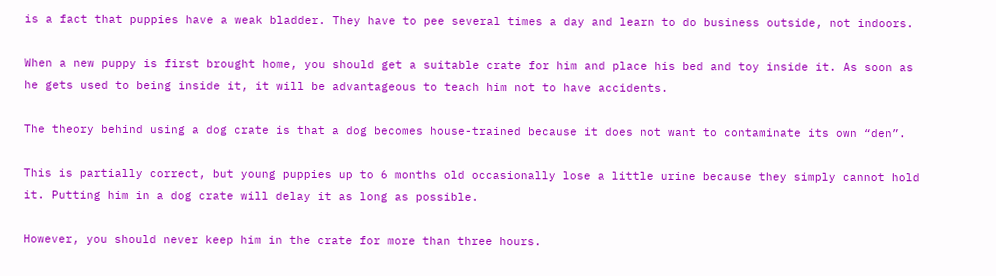is a fact that puppies have a weak bladder. They have to pee several times a day and learn to do business outside, not indoors.

When a new puppy is first brought home, you should get a suitable crate for him and place his bed and toy inside it. As soon as he gets used to being inside it, it will be advantageous to teach him not to have accidents.

The theory behind using a dog crate is that a dog becomes house-trained because it does not want to contaminate its own “den”.

This is partially correct, but young puppies up to 6 months old occasionally lose a little urine because they simply cannot hold it. Putting him in a dog crate will delay it as long as possible.

However, you should never keep him in the crate for more than three hours.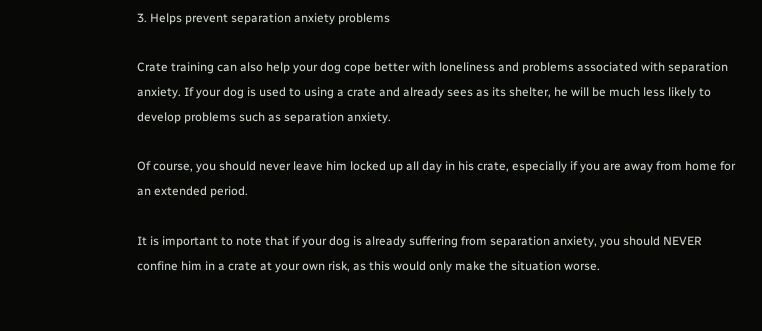3. Helps prevent separation anxiety problems

Crate training can also help your dog cope better with loneliness and problems associated with separation anxiety. If your dog is used to using a crate and already sees as its shelter, he will be much less likely to develop problems such as separation anxiety.

Of course, you should never leave him locked up all day in his crate, especially if you are away from home for an extended period.

It is important to note that if your dog is already suffering from separation anxiety, you should NEVER confine him in a crate at your own risk, as this would only make the situation worse.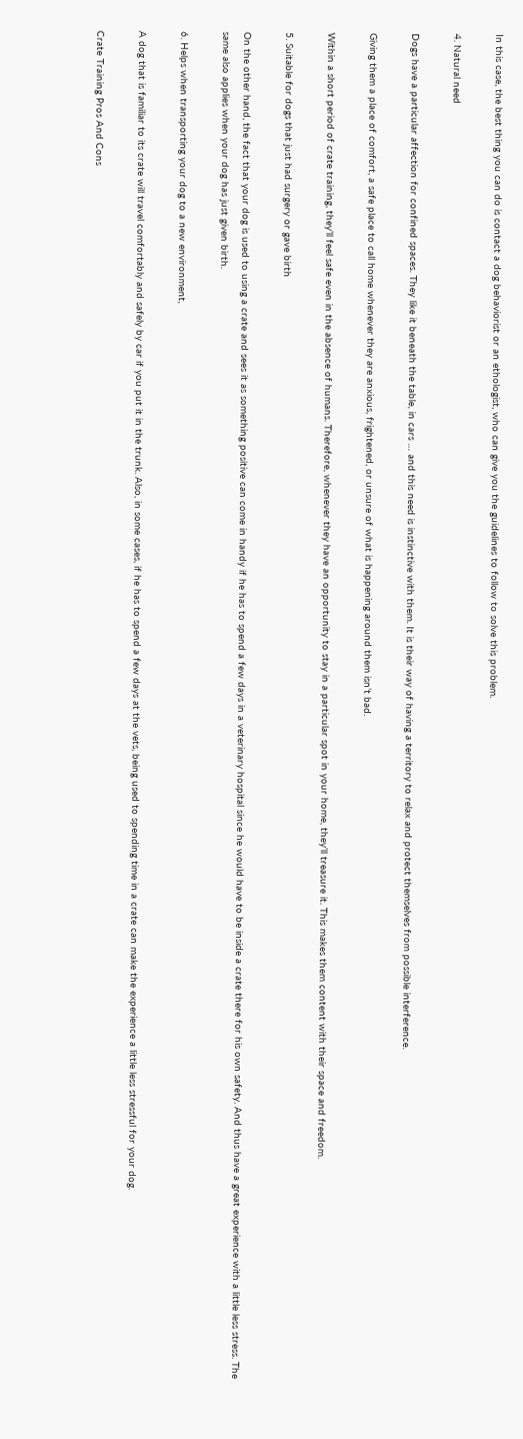In this case, the best thing you can do is contact a dog behaviorist or an ethologist, who can give you the guidelines to follow to solve this problem.

4. Natural need

Dogs have a particular affection for confined spaces. They like it beneath the table, in cars … and this need is instinctive with them. It is their way of having a territory to relax and protect themselves from possible interference.

Giving them a place of comfort, a safe place to call home whenever they are anxious, frightened, or unsure of what is happening around them isn’t bad.

Within a short period of crate training, they’ll feel safe even in the absence of humans. Therefore, whenever they have an opportunity to stay in a particular spot in your home, they’ll treasure it. This makes them content with their space and freedom.

5. Suitable for dogs that just had surgery or gave birth

On the other hand, the fact that your dog is used to using a crate and sees it as something positive can come in handy if he has to spend a few days in a veterinary hospital since he would have to be inside a crate there for his own safety. And thus have a great experience with a little less stress. The same also applies when your dog has just given birth.

6. Helps when transporting your dog to a new environment,

A dog that is familiar to its crate will travel comfortably and safely by car if you put it in the trunk. Also, in some cases, if he has to spend a few days at the vets, being used to spending time in a crate can make the experience a little less stressful for your dog.

Crate Training Pros And Cons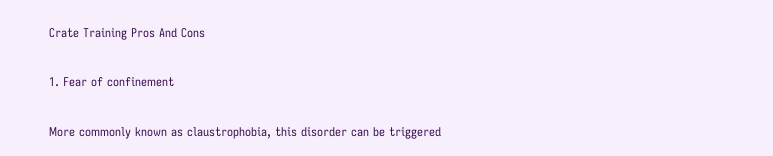Crate Training Pros And Cons

1. Fear of confinement

More commonly known as claustrophobia, this disorder can be triggered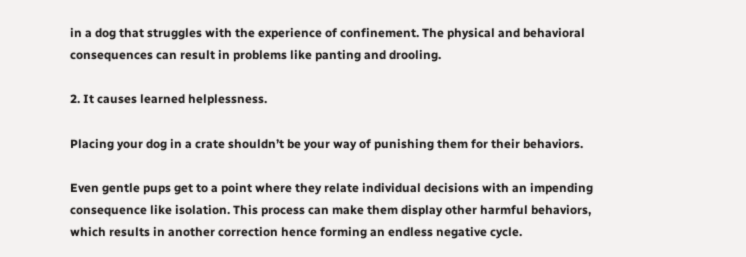in a dog that struggles with the experience of confinement. The physical and behavioral consequences can result in problems like panting and drooling.

2. It causes learned helplessness.

Placing your dog in a crate shouldn’t be your way of punishing them for their behaviors.

Even gentle pups get to a point where they relate individual decisions with an impending consequence like isolation. This process can make them display other harmful behaviors, which results in another correction hence forming an endless negative cycle.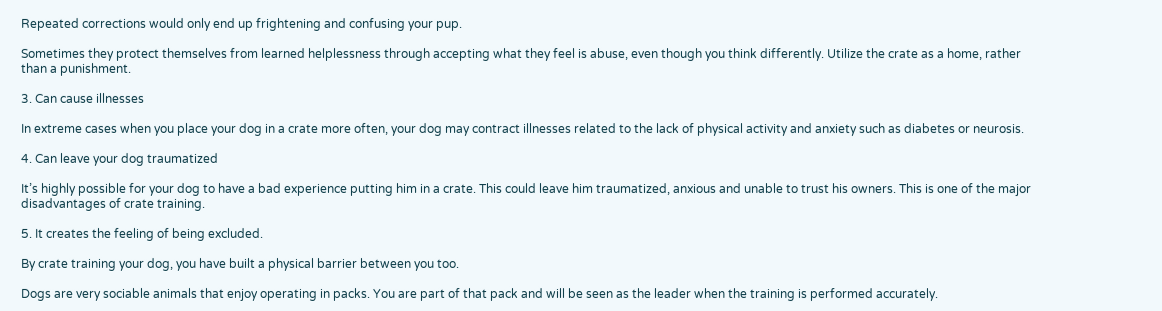Repeated corrections would only end up frightening and confusing your pup.

Sometimes they protect themselves from learned helplessness through accepting what they feel is abuse, even though you think differently. Utilize the crate as a home, rather than a punishment.

3. Can cause illnesses

In extreme cases when you place your dog in a crate more often, your dog may contract illnesses related to the lack of physical activity and anxiety such as diabetes or neurosis.

4. Can leave your dog traumatized

It’s highly possible for your dog to have a bad experience putting him in a crate. This could leave him traumatized, anxious and unable to trust his owners. This is one of the major disadvantages of crate training.

5. It creates the feeling of being excluded.

By crate training your dog, you have built a physical barrier between you too.

Dogs are very sociable animals that enjoy operating in packs. You are part of that pack and will be seen as the leader when the training is performed accurately.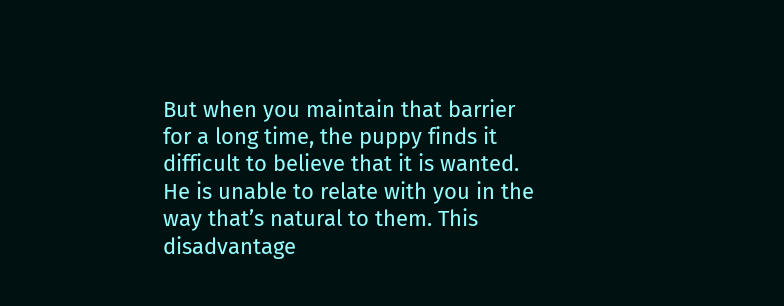But when you maintain that barrier for a long time, the puppy finds it difficult to believe that it is wanted. He is unable to relate with you in the way that’s natural to them. This disadvantage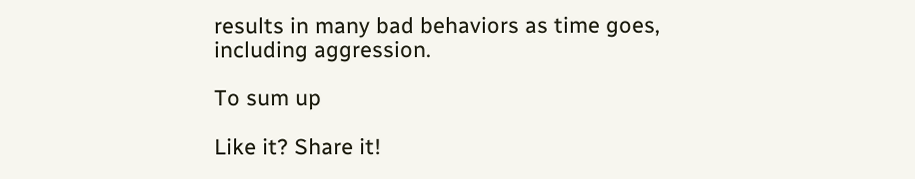results in many bad behaviors as time goes, including aggression.

To sum up

Like it? Share it!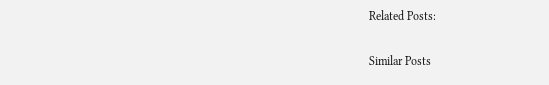Related Posts:

Similar Posts